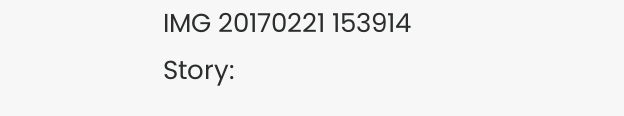IMG 20170221 153914
Story: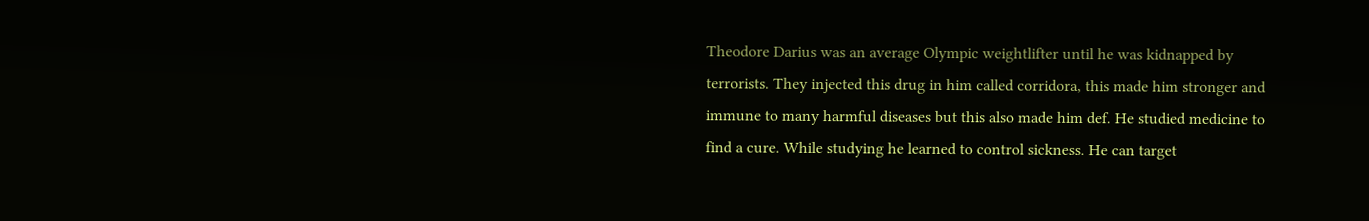Theodore Darius was an average Olympic weightlifter until he was kidnapped by terrorists. They injected this drug in him called corridora, this made him stronger and immune to many harmful diseases but this also made him def. He studied medicine to find a cure. While studying he learned to control sickness. He can target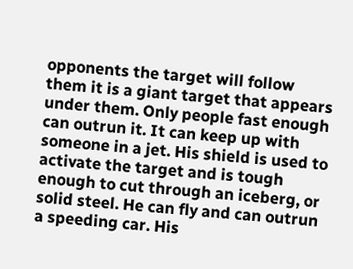opponents the target will follow them it is a giant target that appears under them. Only people fast enough can outrun it. It can keep up with someone in a jet. His shield is used to activate the target and is tough enough to cut through an iceberg, or solid steel. He can fly and can outrun a speeding car. His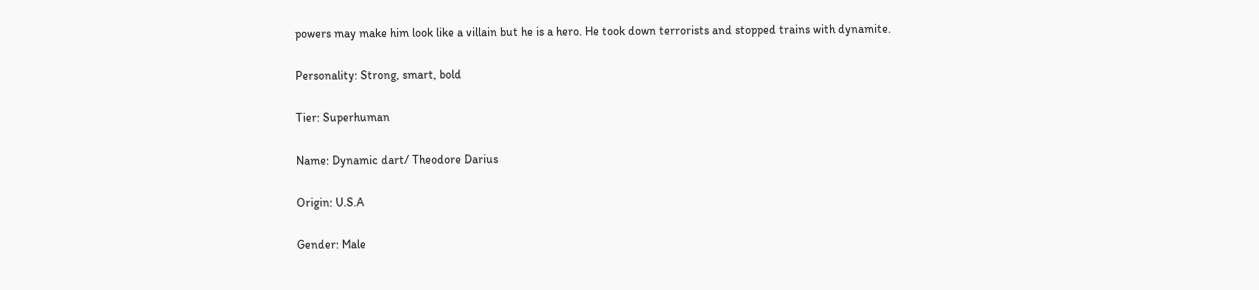powers may make him look like a villain but he is a hero. He took down terrorists and stopped trains with dynamite.

Personality: Strong, smart, bold

Tier: Superhuman

Name: Dynamic dart/ Theodore Darius

Origin: U.S.A

Gender: Male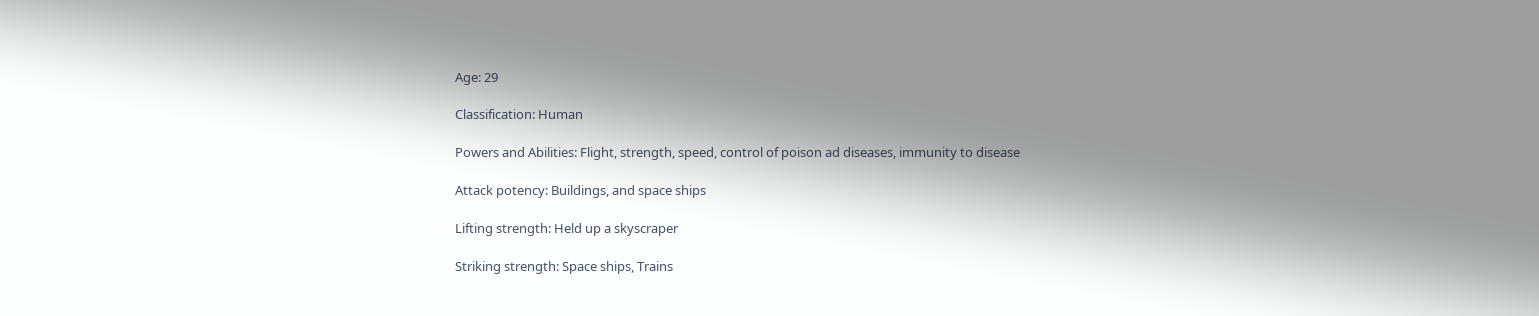Age: 29

Classification: Human

Powers and Abilities: Flight, strength, speed, control of poison ad diseases, immunity to disease

Attack potency: Buildings, and space ships

Lifting strength: Held up a skyscraper

Striking strength: Space ships, Trains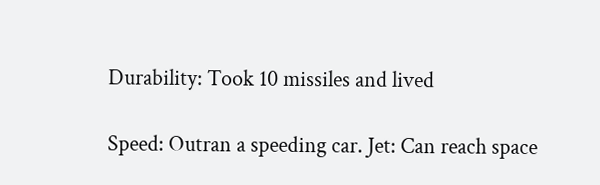Durability: Took 10 missiles and lived

Speed: Outran a speeding car. Jet: Can reach space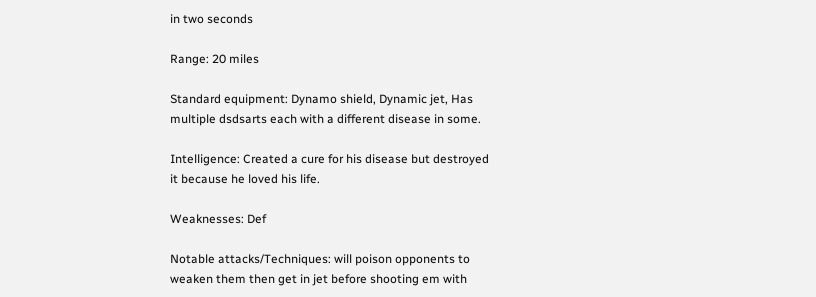in two seconds

Range: 20 miles

Standard equipment: Dynamo shield, Dynamic jet, Has multiple dsdsarts each with a different disease in some.

Intelligence: Created a cure for his disease but destroyed it because he loved his life.

Weaknesses: Def

Notable attacks/Techniques: will poison opponents to weaken them then get in jet before shooting em with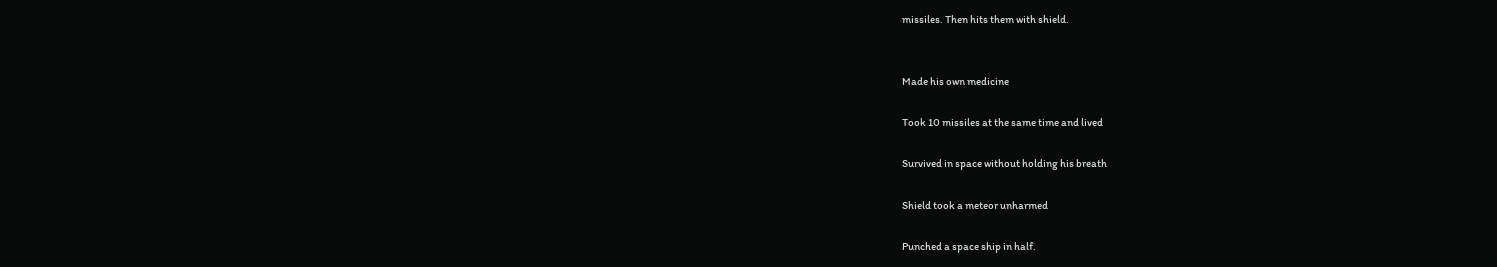missiles. Then hits them with shield.


Made his own medicine

Took 10 missiles at the same time and lived

Survived in space without holding his breath

Shield took a meteor unharmed

Punched a space ship in half.